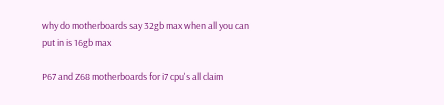why do motherboards say 32gb max when all you can put in is 16gb max

P67 and Z68 motherboards for i7 cpu's all claim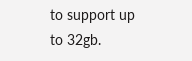to support up to 32gb.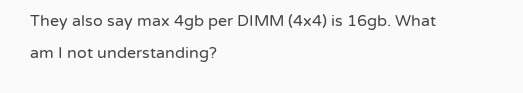They also say max 4gb per DIMM (4x4) is 16gb. What am I not understanding?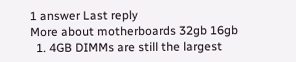1 answer Last reply
More about motherboards 32gb 16gb
  1. 4GB DIMMs are still the largest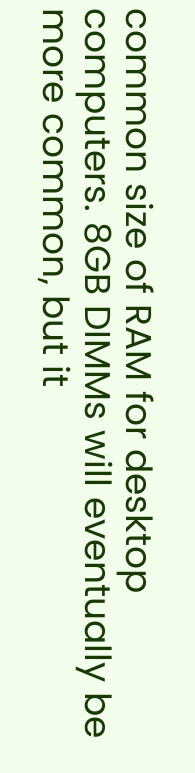common size of RAM for desktop computers. 8GB DIMMs will eventually be more common, but it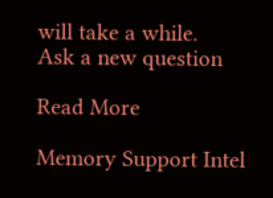will take a while.
Ask a new question

Read More

Memory Support Intel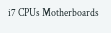i7 CPUs Motherboards